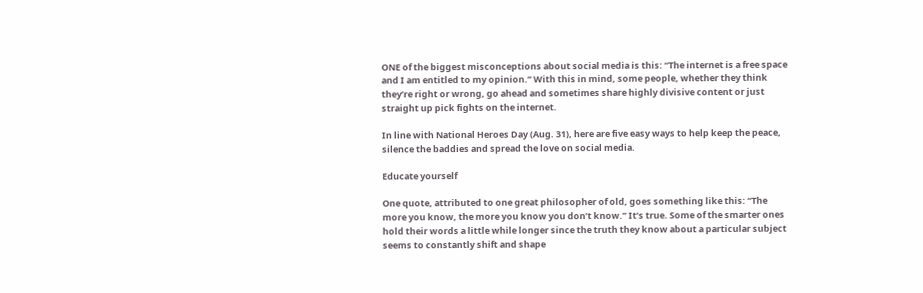ONE of the biggest misconceptions about social media is this: “The internet is a free space and I am entitled to my opinion.” With this in mind, some people, whether they think they’re right or wrong, go ahead and sometimes share highly divisive content or just straight up pick fights on the internet.

In line with National Heroes Day (Aug. 31), here are five easy ways to help keep the peace, silence the baddies and spread the love on social media.

Educate yourself

One quote, attributed to one great philosopher of old, goes something like this: “The more you know, the more you know you don’t know.” It’s true. Some of the smarter ones hold their words a little while longer since the truth they know about a particular subject seems to constantly shift and shape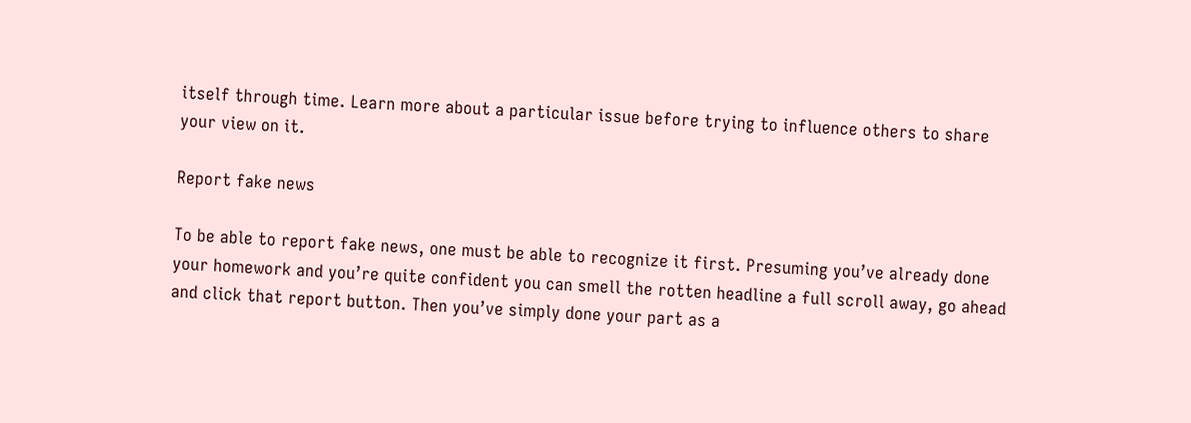itself through time. Learn more about a particular issue before trying to influence others to share your view on it.

Report fake news

To be able to report fake news, one must be able to recognize it first. Presuming you’ve already done your homework and you’re quite confident you can smell the rotten headline a full scroll away, go ahead and click that report button. Then you’ve simply done your part as a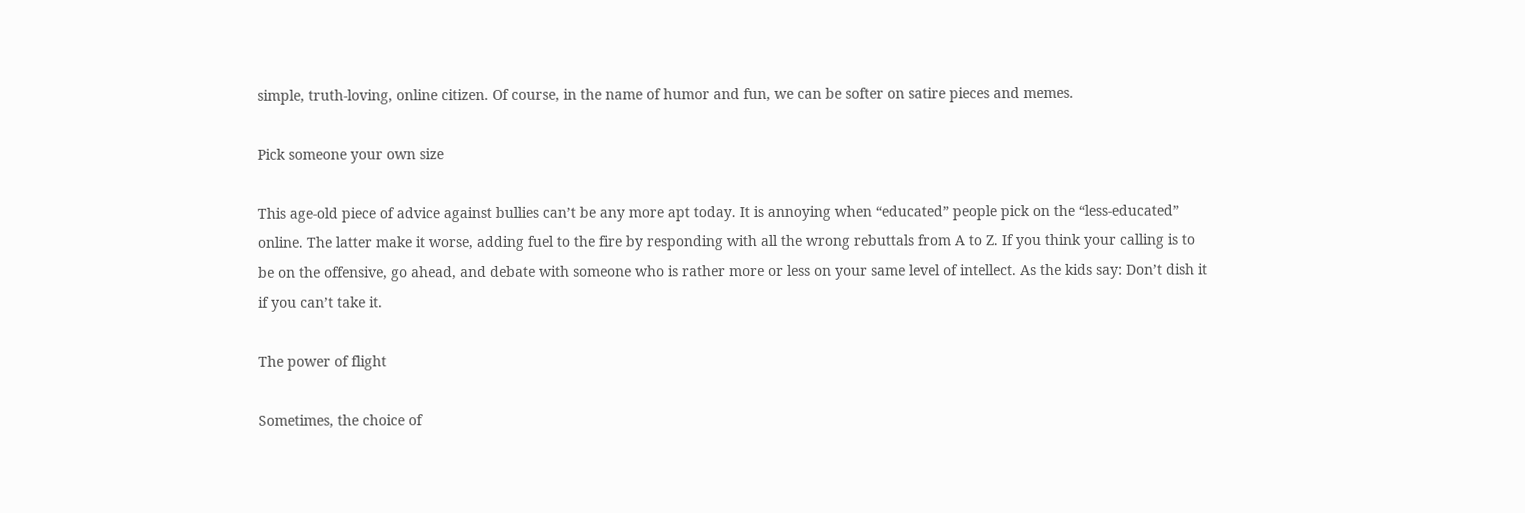simple, truth-loving, online citizen. Of course, in the name of humor and fun, we can be softer on satire pieces and memes.

Pick someone your own size

This age-old piece of advice against bullies can’t be any more apt today. It is annoying when “educated” people pick on the “less-educated” online. The latter make it worse, adding fuel to the fire by responding with all the wrong rebuttals from A to Z. If you think your calling is to be on the offensive, go ahead, and debate with someone who is rather more or less on your same level of intellect. As the kids say: Don’t dish it if you can’t take it.

The power of flight

Sometimes, the choice of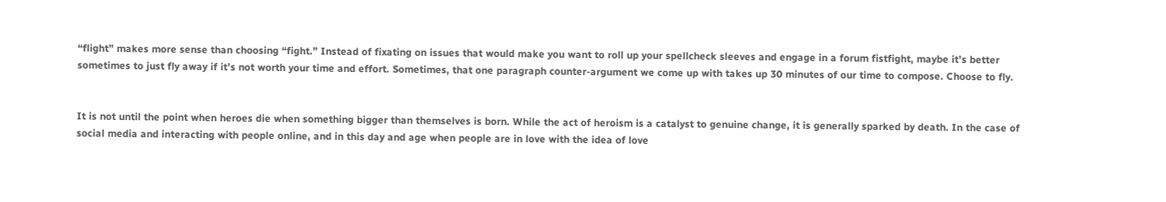“flight” makes more sense than choosing “fight.” Instead of fixating on issues that would make you want to roll up your spellcheck sleeves and engage in a forum fistfight, maybe it’s better sometimes to just fly away if it’s not worth your time and effort. Sometimes, that one paragraph counter-argument we come up with takes up 30 minutes of our time to compose. Choose to fly.


It is not until the point when heroes die when something bigger than themselves is born. While the act of heroism is a catalyst to genuine change, it is generally sparked by death. In the case of social media and interacting with people online, and in this day and age when people are in love with the idea of love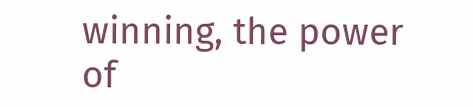winning, the power of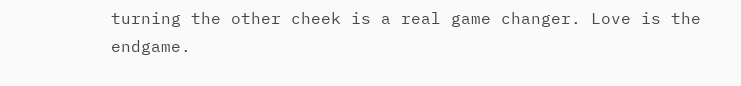turning the other cheek is a real game changer. Love is the endgame.